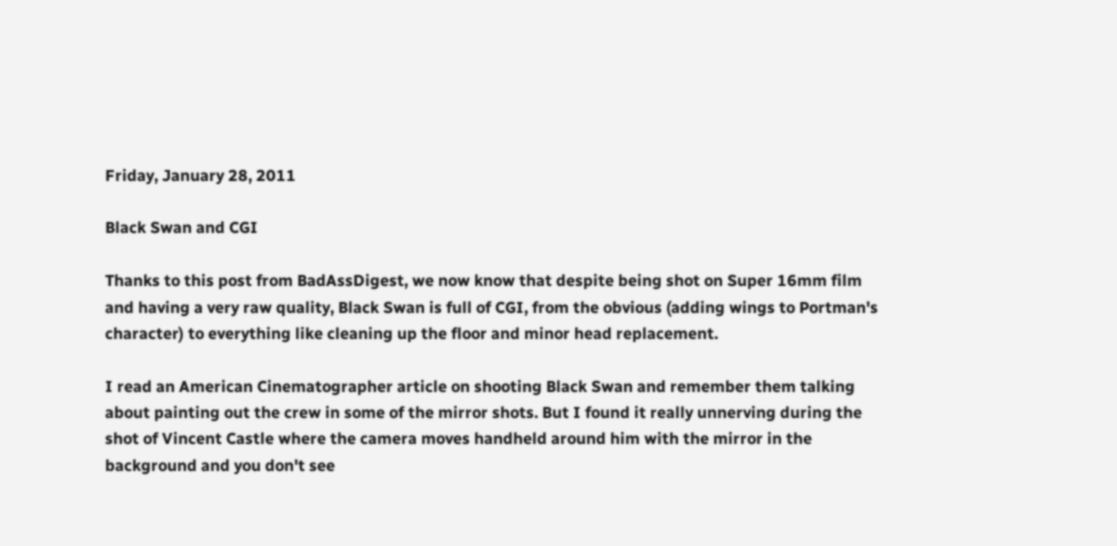Friday, January 28, 2011

Black Swan and CGI

Thanks to this post from BadAssDigest, we now know that despite being shot on Super 16mm film and having a very raw quality, Black Swan is full of CGI, from the obvious (adding wings to Portman's character) to everything like cleaning up the floor and minor head replacement.

I read an American Cinematographer article on shooting Black Swan and remember them talking about painting out the crew in some of the mirror shots. But I found it really unnerving during the shot of Vincent Castle where the camera moves handheld around him with the mirror in the background and you don't see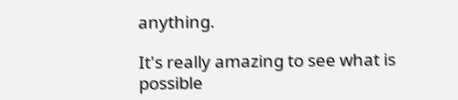anything.

It's really amazing to see what is possible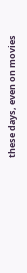these days, even on movies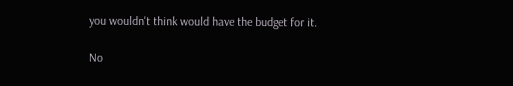you wouldn't think would have the budget for it.

No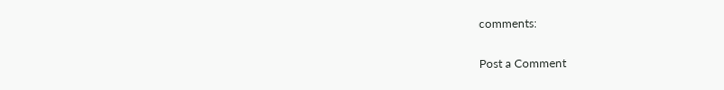comments:

Post a Comment